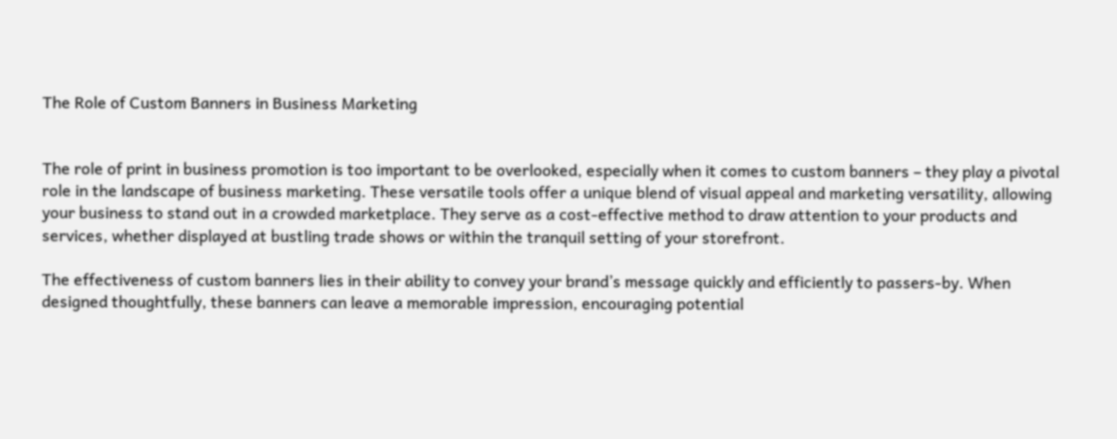The Role of Custom Banners in Business Marketing


The role of print in business promotion is too important to be overlooked, especially when it comes to custom banners – they play a pivotal role in the landscape of business marketing. These versatile tools offer a unique blend of visual appeal and marketing versatility, allowing your business to stand out in a crowded marketplace. They serve as a cost-effective method to draw attention to your products and services, whether displayed at bustling trade shows or within the tranquil setting of your storefront.

The effectiveness of custom banners lies in their ability to convey your brand’s message quickly and efficiently to passers-by. When designed thoughtfully, these banners can leave a memorable impression, encouraging potential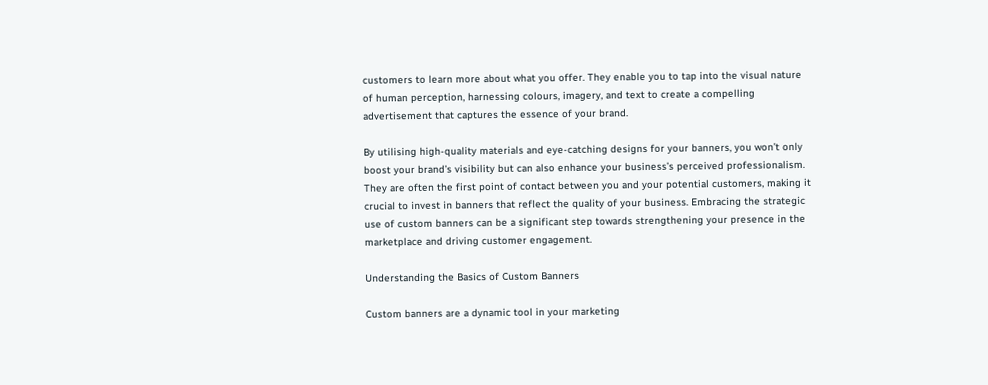customers to learn more about what you offer. They enable you to tap into the visual nature of human perception, harnessing colours, imagery, and text to create a compelling advertisement that captures the essence of your brand.

By utilising high-quality materials and eye-catching designs for your banners, you won’t only boost your brand’s visibility but can also enhance your business’s perceived professionalism. They are often the first point of contact between you and your potential customers, making it crucial to invest in banners that reflect the quality of your business. Embracing the strategic use of custom banners can be a significant step towards strengthening your presence in the marketplace and driving customer engagement.

Understanding the Basics of Custom Banners

Custom banners are a dynamic tool in your marketing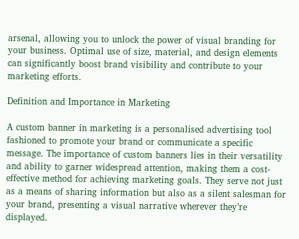arsenal, allowing you to unlock the power of visual branding for your business. Optimal use of size, material, and design elements can significantly boost brand visibility and contribute to your marketing efforts.

Definition and Importance in Marketing

A custom banner in marketing is a personalised advertising tool fashioned to promote your brand or communicate a specific message. The importance of custom banners lies in their versatility and ability to garner widespread attention, making them a cost-effective method for achieving marketing goals. They serve not just as a means of sharing information but also as a silent salesman for your brand, presenting a visual narrative wherever they’re displayed.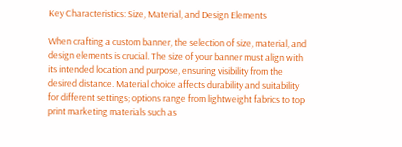Key Characteristics: Size, Material, and Design Elements

When crafting a custom banner, the selection of size, material, and design elements is crucial. The size of your banner must align with its intended location and purpose, ensuring visibility from the desired distance. Material choice affects durability and suitability for different settings; options range from lightweight fabrics to top print marketing materials such as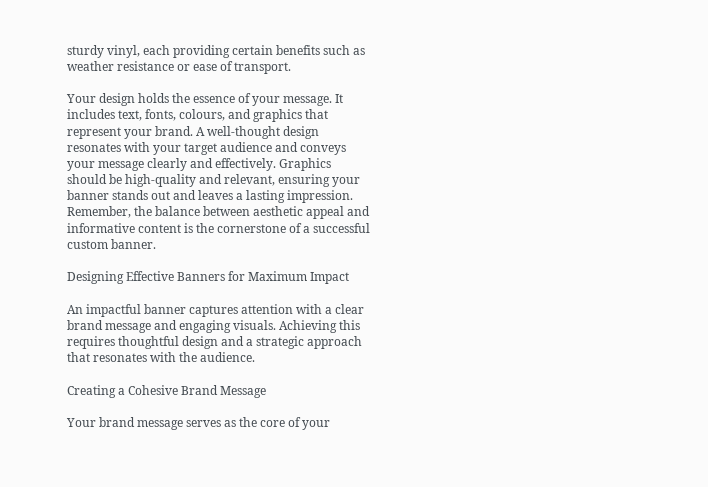sturdy vinyl, each providing certain benefits such as weather resistance or ease of transport.

Your design holds the essence of your message. It includes text, fonts, colours, and graphics that represent your brand. A well-thought design resonates with your target audience and conveys your message clearly and effectively. Graphics should be high-quality and relevant, ensuring your banner stands out and leaves a lasting impression. Remember, the balance between aesthetic appeal and informative content is the cornerstone of a successful custom banner.

Designing Effective Banners for Maximum Impact

An impactful banner captures attention with a clear brand message and engaging visuals. Achieving this requires thoughtful design and a strategic approach that resonates with the audience.

Creating a Cohesive Brand Message

Your brand message serves as the core of your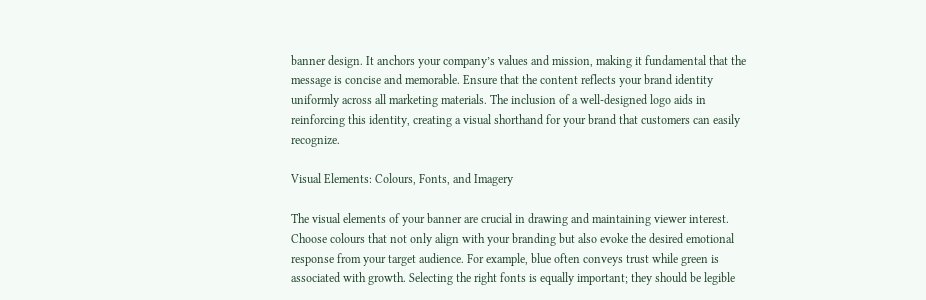banner design. It anchors your company’s values and mission, making it fundamental that the message is concise and memorable. Ensure that the content reflects your brand identity uniformly across all marketing materials. The inclusion of a well-designed logo aids in reinforcing this identity, creating a visual shorthand for your brand that customers can easily recognize.

Visual Elements: Colours, Fonts, and Imagery

The visual elements of your banner are crucial in drawing and maintaining viewer interest. Choose colours that not only align with your branding but also evoke the desired emotional response from your target audience. For example, blue often conveys trust while green is associated with growth. Selecting the right fonts is equally important; they should be legible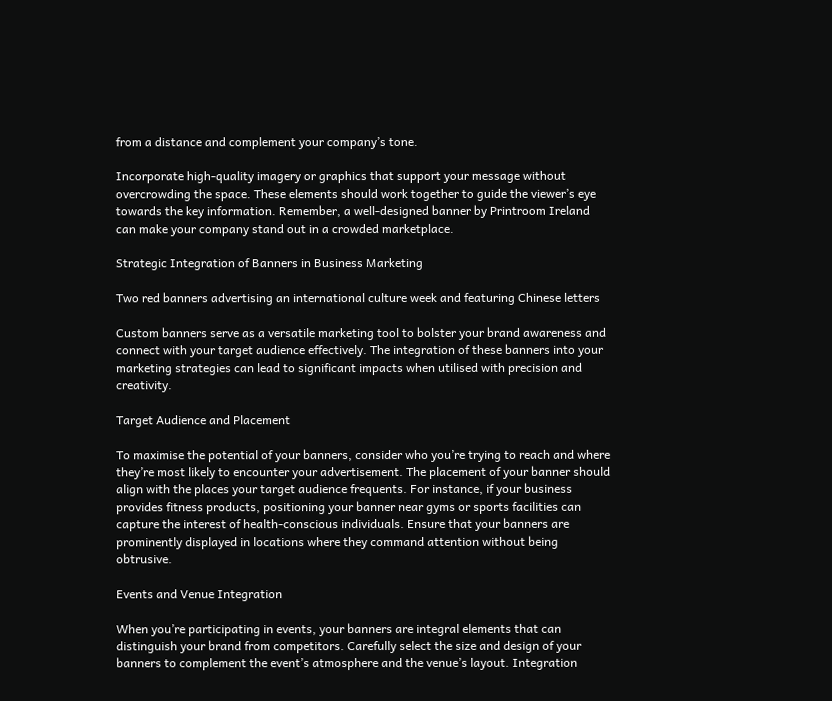from a distance and complement your company’s tone.

Incorporate high-quality imagery or graphics that support your message without overcrowding the space. These elements should work together to guide the viewer’s eye towards the key information. Remember, a well-designed banner by Printroom Ireland can make your company stand out in a crowded marketplace.

Strategic Integration of Banners in Business Marketing

Two red banners advertising an international culture week and featuring Chinese letters

Custom banners serve as a versatile marketing tool to bolster your brand awareness and connect with your target audience effectively. The integration of these banners into your marketing strategies can lead to significant impacts when utilised with precision and creativity.

Target Audience and Placement

To maximise the potential of your banners, consider who you’re trying to reach and where they’re most likely to encounter your advertisement. The placement of your banner should align with the places your target audience frequents. For instance, if your business provides fitness products, positioning your banner near gyms or sports facilities can capture the interest of health-conscious individuals. Ensure that your banners are prominently displayed in locations where they command attention without being obtrusive.

Events and Venue Integration

When you’re participating in events, your banners are integral elements that can distinguish your brand from competitors. Carefully select the size and design of your banners to complement the event’s atmosphere and the venue’s layout. Integration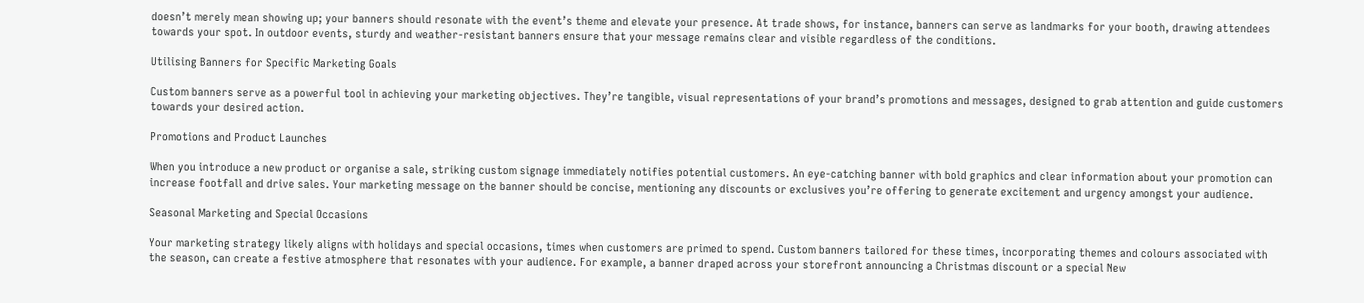doesn’t merely mean showing up; your banners should resonate with the event’s theme and elevate your presence. At trade shows, for instance, banners can serve as landmarks for your booth, drawing attendees towards your spot. In outdoor events, sturdy and weather-resistant banners ensure that your message remains clear and visible regardless of the conditions.

Utilising Banners for Specific Marketing Goals

Custom banners serve as a powerful tool in achieving your marketing objectives. They’re tangible, visual representations of your brand’s promotions and messages, designed to grab attention and guide customers towards your desired action.

Promotions and Product Launches

When you introduce a new product or organise a sale, striking custom signage immediately notifies potential customers. An eye-catching banner with bold graphics and clear information about your promotion can increase footfall and drive sales. Your marketing message on the banner should be concise, mentioning any discounts or exclusives you’re offering to generate excitement and urgency amongst your audience.

Seasonal Marketing and Special Occasions

Your marketing strategy likely aligns with holidays and special occasions, times when customers are primed to spend. Custom banners tailored for these times, incorporating themes and colours associated with the season, can create a festive atmosphere that resonates with your audience. For example, a banner draped across your storefront announcing a Christmas discount or a special New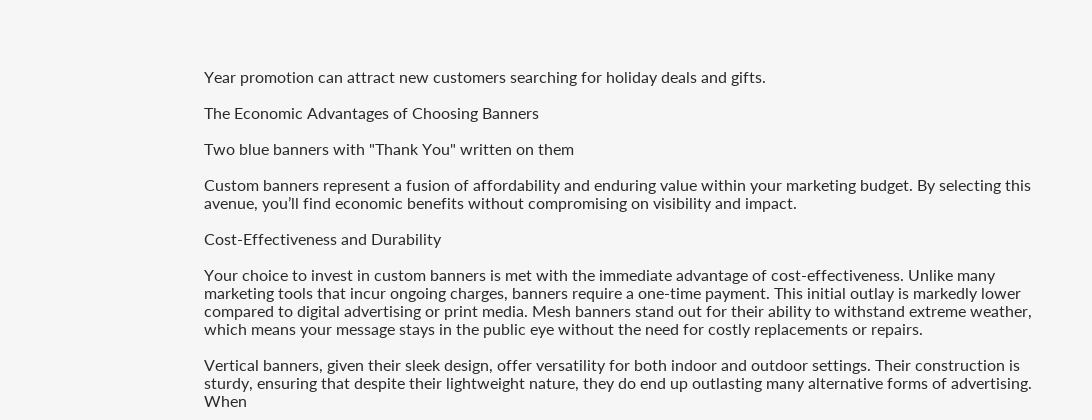Year promotion can attract new customers searching for holiday deals and gifts.

The Economic Advantages of Choosing Banners

Two blue banners with "Thank You" written on them

Custom banners represent a fusion of affordability and enduring value within your marketing budget. By selecting this avenue, you’ll find economic benefits without compromising on visibility and impact.

Cost-Effectiveness and Durability

Your choice to invest in custom banners is met with the immediate advantage of cost-effectiveness. Unlike many marketing tools that incur ongoing charges, banners require a one-time payment. This initial outlay is markedly lower compared to digital advertising or print media. Mesh banners stand out for their ability to withstand extreme weather, which means your message stays in the public eye without the need for costly replacements or repairs.

Vertical banners, given their sleek design, offer versatility for both indoor and outdoor settings. Their construction is sturdy, ensuring that despite their lightweight nature, they do end up outlasting many alternative forms of advertising. When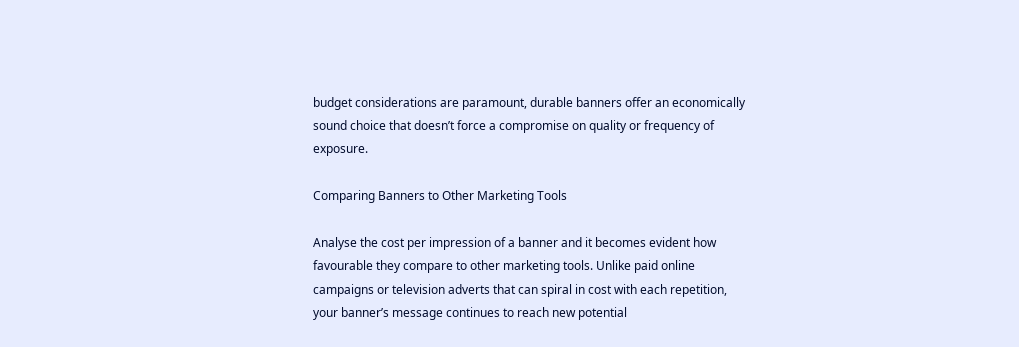budget considerations are paramount, durable banners offer an economically sound choice that doesn’t force a compromise on quality or frequency of exposure.

Comparing Banners to Other Marketing Tools

Analyse the cost per impression of a banner and it becomes evident how favourable they compare to other marketing tools. Unlike paid online campaigns or television adverts that can spiral in cost with each repetition, your banner’s message continues to reach new potential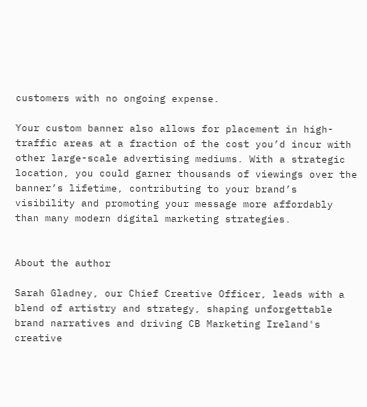customers with no ongoing expense.

Your custom banner also allows for placement in high-traffic areas at a fraction of the cost you’d incur with other large-scale advertising mediums. With a strategic location, you could garner thousands of viewings over the banner’s lifetime, contributing to your brand’s visibility and promoting your message more affordably than many modern digital marketing strategies.


About the author

Sarah Gladney, our Chief Creative Officer, leads with a blend of artistry and strategy, shaping unforgettable brand narratives and driving CB Marketing Ireland's creative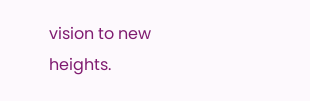vision to new heights.